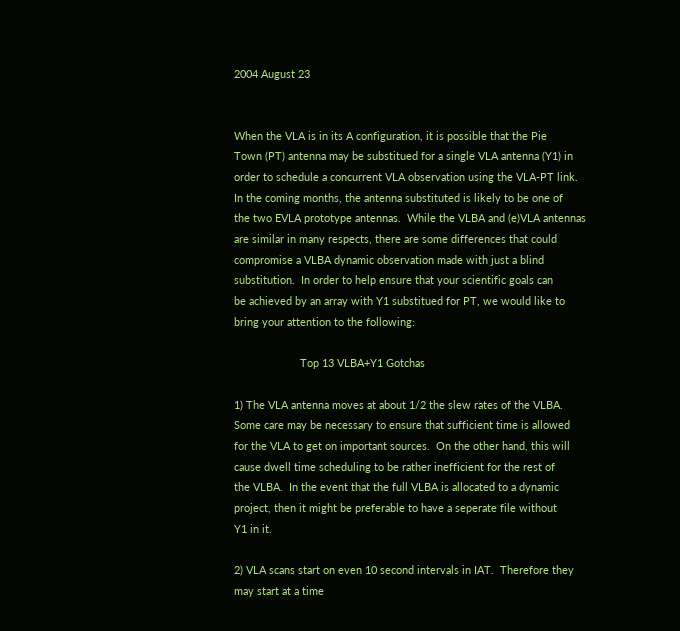2004 August 23


When the VLA is in its A configuration, it is possible that the Pie
Town (PT) antenna may be substitued for a single VLA antenna (Y1) in
order to schedule a concurrent VLA observation using the VLA-PT link.
In the coming months, the antenna substituted is likely to be one of
the two EVLA prototype antennas.  While the VLBA and (e)VLA antennas
are similar in many respects, there are some differences that could
compromise a VLBA dynamic observation made with just a blind
substitution.  In order to help ensure that your scientific goals can
be achieved by an array with Y1 substitued for PT, we would like to
bring your attention to the following:

                      Top 13 VLBA+Y1 Gotchas

1) The VLA antenna moves at about 1/2 the slew rates of the VLBA.
Some care may be necessary to ensure that sufficient time is allowed
for the VLA to get on important sources.  On the other hand, this will
cause dwell time scheduling to be rather inefficient for the rest of
the VLBA.  In the event that the full VLBA is allocated to a dynamic
project, then it might be preferable to have a seperate file without
Y1 in it.

2) VLA scans start on even 10 second intervals in IAT.  Therefore they
may start at a time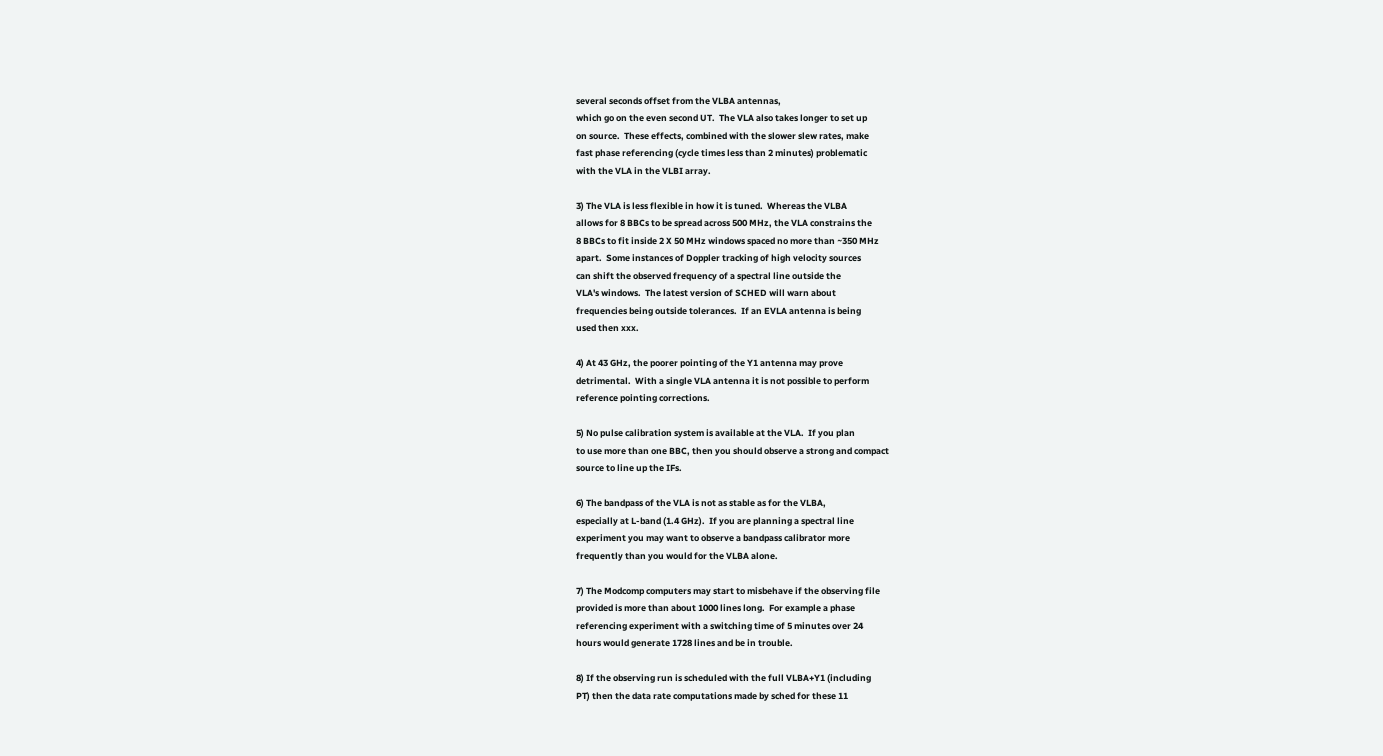several seconds offset from the VLBA antennas,
which go on the even second UT.  The VLA also takes longer to set up
on source.  These effects, combined with the slower slew rates, make
fast phase referencing (cycle times less than 2 minutes) problematic
with the VLA in the VLBI array.

3) The VLA is less flexible in how it is tuned.  Whereas the VLBA
allows for 8 BBCs to be spread across 500 MHz, the VLA constrains the
8 BBCs to fit inside 2 X 50 MHz windows spaced no more than ~350 MHz
apart.  Some instances of Doppler tracking of high velocity sources
can shift the observed frequency of a spectral line outside the
VLA's windows.  The latest version of SCHED will warn about
frequencies being outside tolerances.  If an EVLA antenna is being
used then xxx.

4) At 43 GHz, the poorer pointing of the Y1 antenna may prove
detrimental.  With a single VLA antenna it is not possible to perform
reference pointing corrections.

5) No pulse calibration system is available at the VLA.  If you plan
to use more than one BBC, then you should observe a strong and compact
source to line up the IFs.

6) The bandpass of the VLA is not as stable as for the VLBA,
especially at L-band (1.4 GHz).  If you are planning a spectral line
experiment you may want to observe a bandpass calibrator more
frequently than you would for the VLBA alone.

7) The Modcomp computers may start to misbehave if the observing file
provided is more than about 1000 lines long.  For example a phase
referencing experiment with a switching time of 5 minutes over 24
hours would generate 1728 lines and be in trouble.

8) If the observing run is scheduled with the full VLBA+Y1 (including
PT) then the data rate computations made by sched for these 11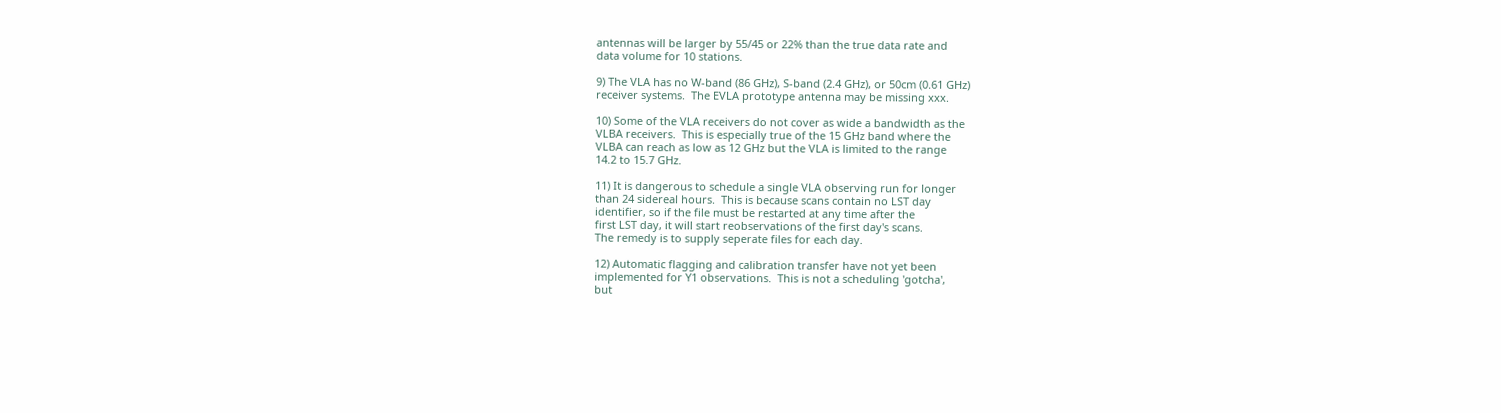antennas will be larger by 55/45 or 22% than the true data rate and
data volume for 10 stations.

9) The VLA has no W-band (86 GHz), S-band (2.4 GHz), or 50cm (0.61 GHz)
receiver systems.  The EVLA prototype antenna may be missing xxx.

10) Some of the VLA receivers do not cover as wide a bandwidth as the
VLBA receivers.  This is especially true of the 15 GHz band where the
VLBA can reach as low as 12 GHz but the VLA is limited to the range
14.2 to 15.7 GHz.

11) It is dangerous to schedule a single VLA observing run for longer
than 24 sidereal hours.  This is because scans contain no LST day
identifier, so if the file must be restarted at any time after the
first LST day, it will start reobservations of the first day's scans.
The remedy is to supply seperate files for each day.

12) Automatic flagging and calibration transfer have not yet been
implemented for Y1 observations.  This is not a scheduling 'gotcha',
but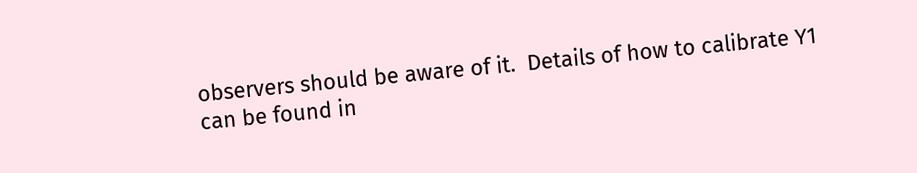observers should be aware of it.  Details of how to calibrate Y1
can be found in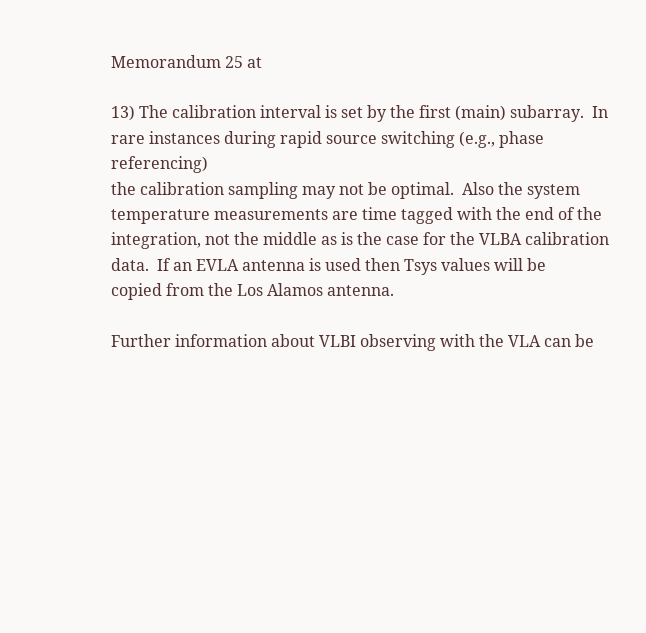Memorandum 25 at

13) The calibration interval is set by the first (main) subarray.  In
rare instances during rapid source switching (e.g., phase referencing)
the calibration sampling may not be optimal.  Also the system
temperature measurements are time tagged with the end of the
integration, not the middle as is the case for the VLBA calibration
data.  If an EVLA antenna is used then Tsys values will be
copied from the Los Alamos antenna.

Further information about VLBI observing with the VLA can be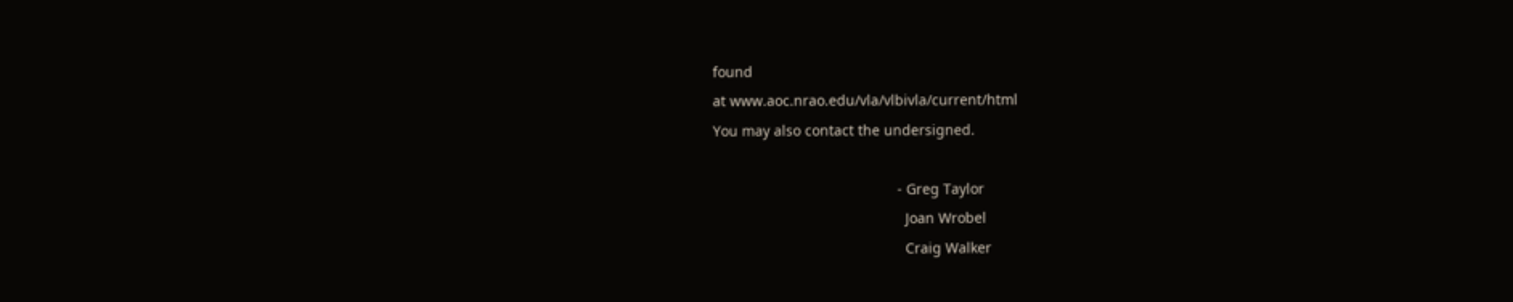found
at www.aoc.nrao.edu/vla/vlbivla/current/html
You may also contact the undersigned.

                                              - Greg Taylor
                                                Joan Wrobel
                                                Craig Walker